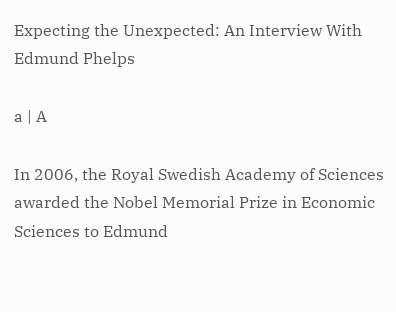Expecting the Unexpected: An Interview With Edmund Phelps

a | A

In 2006, the Royal Swedish Academy of Sciences awarded the Nobel Memorial Prize in Economic Sciences to Edmund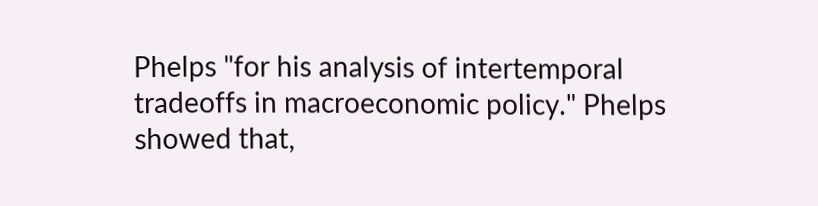Phelps "for his analysis of intertemporal tradeoffs in macroeconomic policy." Phelps showed that,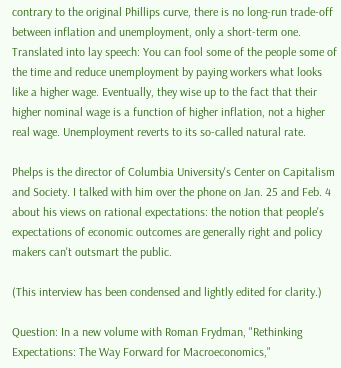contrary to the original Phillips curve, there is no long-run trade-off between inflation and unemployment, only a short-term one. Translated into lay speech: You can fool some of the people some of the time and reduce unemployment by paying workers what looks like a higher wage. Eventually, they wise up to the fact that their higher nominal wage is a function of higher inflation, not a higher real wage. Unemployment reverts to its so-called natural rate.

Phelps is the director of Columbia University's Center on Capitalism and Society. I talked with him over the phone on Jan. 25 and Feb. 4 about his views on rational expectations: the notion that people's expectations of economic outcomes are generally right and policy makers can't outsmart the public.

(This interview has been condensed and lightly edited for clarity.)

Question: In a new volume with Roman Frydman, "Rethinking Expectations: The Way Forward for Macroeconomics,"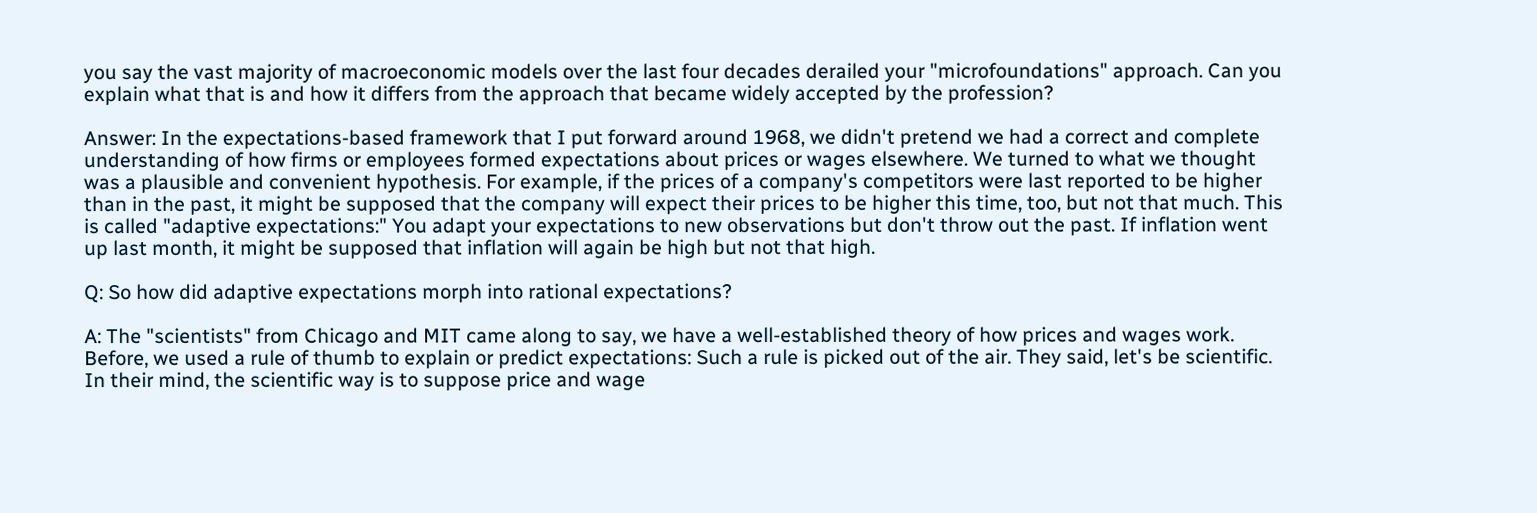you say the vast majority of macroeconomic models over the last four decades derailed your "microfoundations" approach. Can you explain what that is and how it differs from the approach that became widely accepted by the profession?

Answer: In the expectations-based framework that I put forward around 1968, we didn't pretend we had a correct and complete understanding of how firms or employees formed expectations about prices or wages elsewhere. We turned to what we thought was a plausible and convenient hypothesis. For example, if the prices of a company's competitors were last reported to be higher than in the past, it might be supposed that the company will expect their prices to be higher this time, too, but not that much. This is called "adaptive expectations:" You adapt your expectations to new observations but don't throw out the past. If inflation went up last month, it might be supposed that inflation will again be high but not that high.

Q: So how did adaptive expectations morph into rational expectations?

A: The "scientists" from Chicago and MIT came along to say, we have a well-established theory of how prices and wages work. Before, we used a rule of thumb to explain or predict expectations: Such a rule is picked out of the air. They said, let's be scientific. In their mind, the scientific way is to suppose price and wage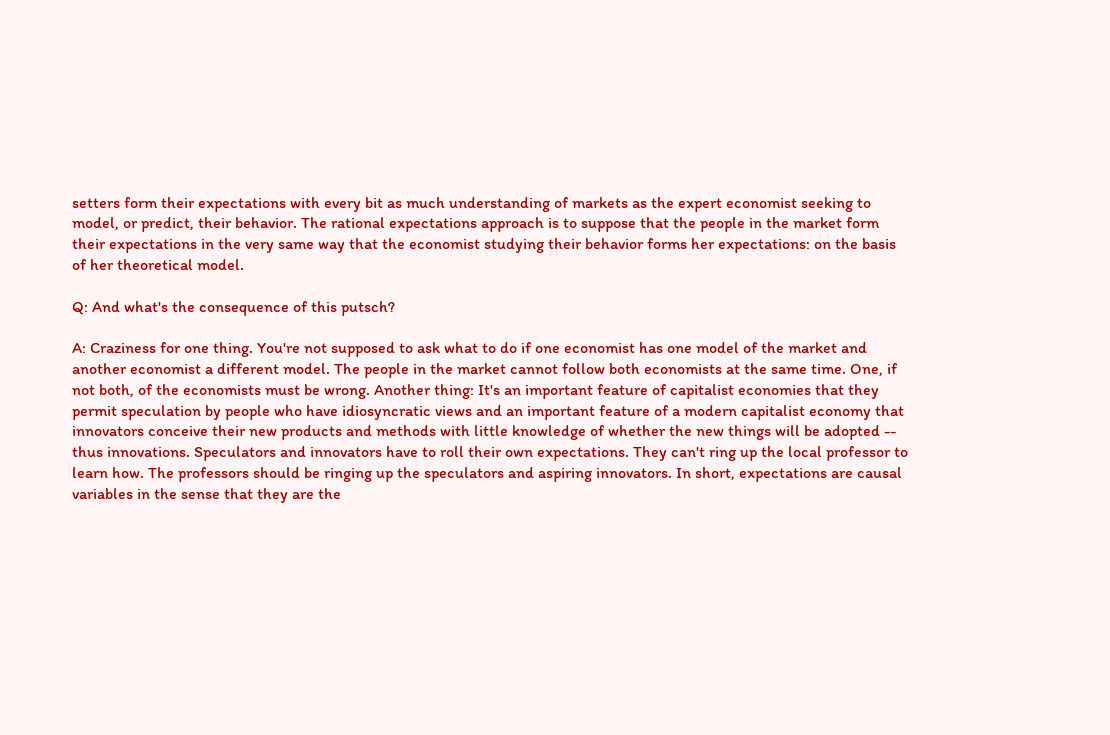setters form their expectations with every bit as much understanding of markets as the expert economist seeking to model, or predict, their behavior. The rational expectations approach is to suppose that the people in the market form their expectations in the very same way that the economist studying their behavior forms her expectations: on the basis of her theoretical model.

Q: And what's the consequence of this putsch?

A: Craziness for one thing. You're not supposed to ask what to do if one economist has one model of the market and another economist a different model. The people in the market cannot follow both economists at the same time. One, if not both, of the economists must be wrong. Another thing: It's an important feature of capitalist economies that they permit speculation by people who have idiosyncratic views and an important feature of a modern capitalist economy that innovators conceive their new products and methods with little knowledge of whether the new things will be adopted -- thus innovations. Speculators and innovators have to roll their own expectations. They can't ring up the local professor to learn how. The professors should be ringing up the speculators and aspiring innovators. In short, expectations are causal variables in the sense that they are the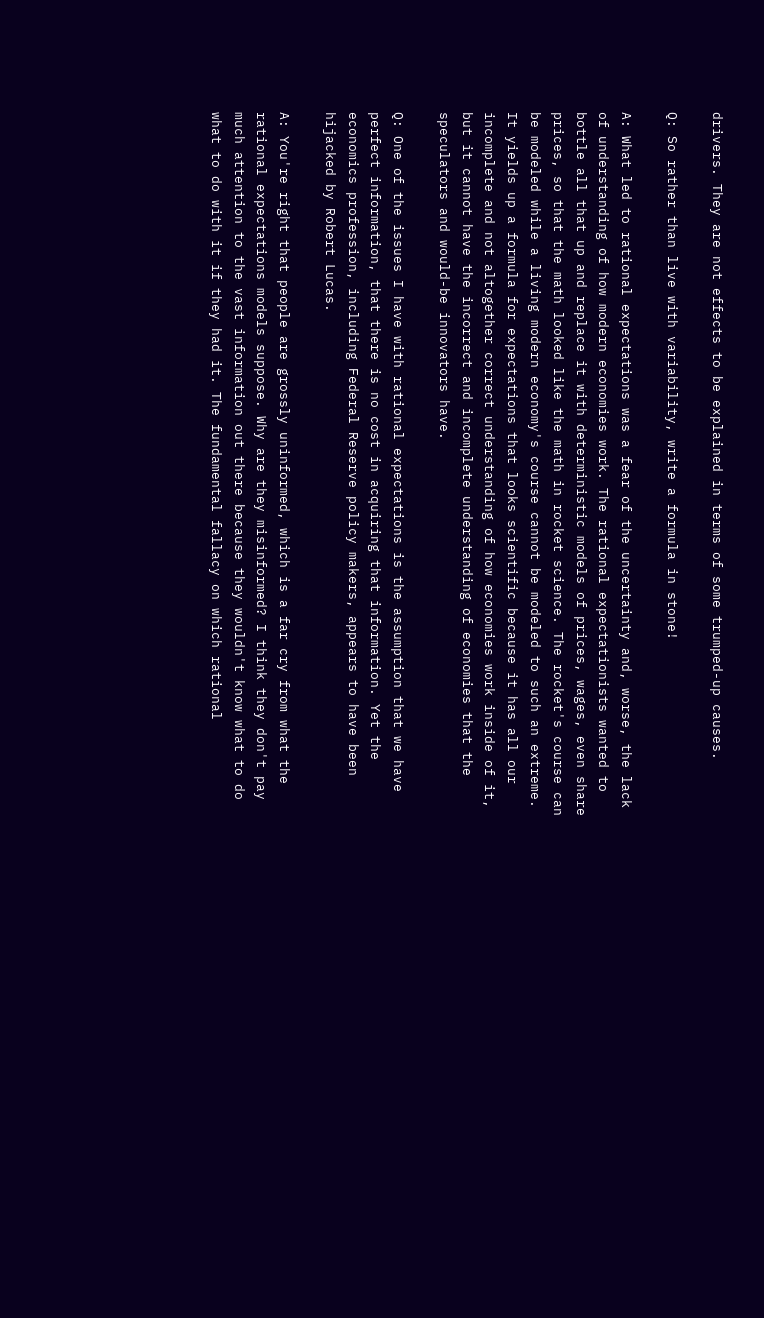drivers. They are not effects to be explained in terms of some trumped-up causes.

Q: So rather than live with variability, write a formula in stone!

A: What led to rational expectations was a fear of the uncertainty and, worse, the lack of understanding of how modern economies work. The rational expectationists wanted to bottle all that up and replace it with deterministic models of prices, wages, even share prices, so that the math looked like the math in rocket science. The rocket's course can be modeled while a living modern economy's course cannot be modeled to such an extreme. It yields up a formula for expectations that looks scientific because it has all our incomplete and not altogether correct understanding of how economies work inside of it, but it cannot have the incorrect and incomplete understanding of economies that the speculators and would-be innovators have.

Q: One of the issues I have with rational expectations is the assumption that we have perfect information, that there is no cost in acquiring that information. Yet the economics profession, including Federal Reserve policy makers, appears to have been hijacked by Robert Lucas.

A: You're right that people are grossly uninformed, which is a far cry from what the rational expectations models suppose. Why are they misinformed? I think they don't pay much attention to the vast information out there because they wouldn't know what to do what to do with it if they had it. The fundamental fallacy on which rational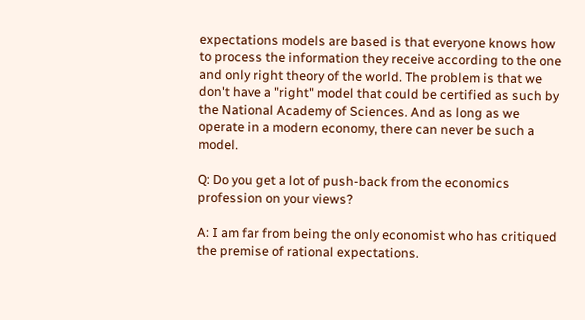expectations models are based is that everyone knows how to process the information they receive according to the one and only right theory of the world. The problem is that we don't have a "right" model that could be certified as such by the National Academy of Sciences. And as long as we operate in a modern economy, there can never be such a model.

Q: Do you get a lot of push-back from the economics profession on your views?

A: I am far from being the only economist who has critiqued the premise of rational expectations.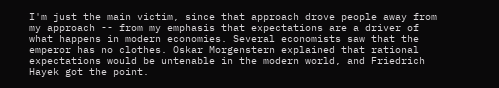I'm just the main victim, since that approach drove people away from my approach -- from my emphasis that expectations are a driver of what happens in modern economies. Several economists saw that the emperor has no clothes. Oskar Morgenstern explained that rational expectations would be untenable in the modern world, and Friedrich Hayek got the point.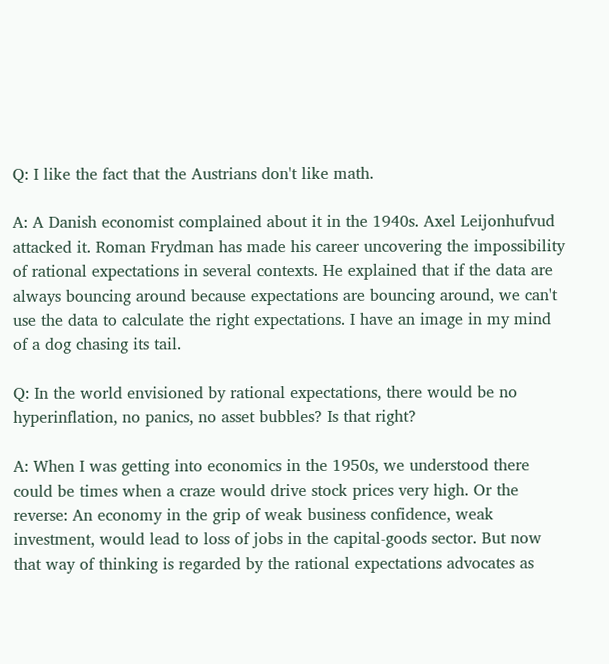Q: I like the fact that the Austrians don't like math.

A: A Danish economist complained about it in the 1940s. Axel Leijonhufvud attacked it. Roman Frydman has made his career uncovering the impossibility of rational expectations in several contexts. He explained that if the data are always bouncing around because expectations are bouncing around, we can't use the data to calculate the right expectations. I have an image in my mind of a dog chasing its tail.

Q: In the world envisioned by rational expectations, there would be no hyperinflation, no panics, no asset bubbles? Is that right?

A: When I was getting into economics in the 1950s, we understood there could be times when a craze would drive stock prices very high. Or the reverse: An economy in the grip of weak business confidence, weak investment, would lead to loss of jobs in the capital-goods sector. But now that way of thinking is regarded by the rational expectations advocates as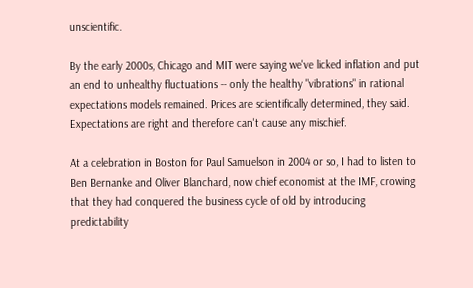unscientific.

By the early 2000s, Chicago and MIT were saying we've licked inflation and put an end to unhealthy fluctuations -- only the healthy "vibrations" in rational expectations models remained. Prices are scientifically determined, they said. Expectations are right and therefore can't cause any mischief.

At a celebration in Boston for Paul Samuelson in 2004 or so, I had to listen to Ben Bernanke and Oliver Blanchard, now chief economist at the IMF, crowing that they had conquered the business cycle of old by introducing predictability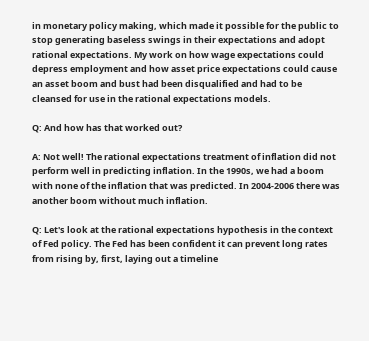in monetary policy making, which made it possible for the public to stop generating baseless swings in their expectations and adopt rational expectations. My work on how wage expectations could depress employment and how asset price expectations could cause an asset boom and bust had been disqualified and had to be cleansed for use in the rational expectations models.

Q: And how has that worked out?

A: Not well! The rational expectations treatment of inflation did not perform well in predicting inflation. In the 1990s, we had a boom with none of the inflation that was predicted. In 2004-2006 there was another boom without much inflation.

Q: Let's look at the rational expectations hypothesis in the context of Fed policy. The Fed has been confident it can prevent long rates from rising by, first, laying out a timeline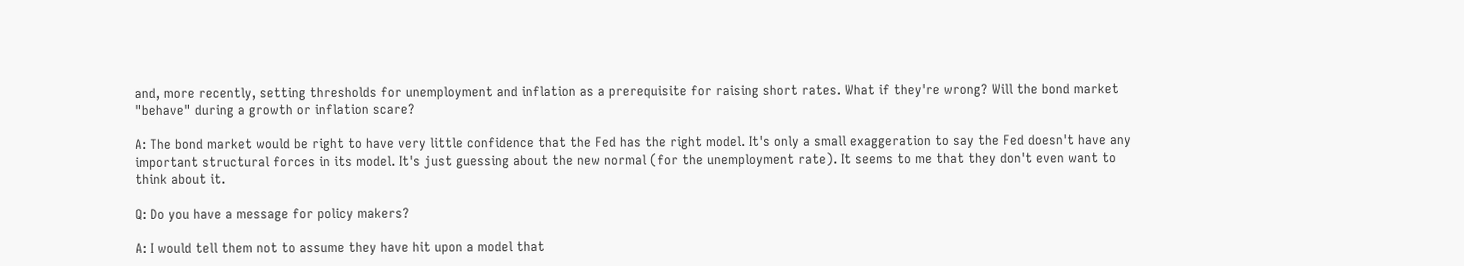and, more recently, setting thresholds for unemployment and inflation as a prerequisite for raising short rates. What if they're wrong? Will the bond market "behave" during a growth or inflation scare?

A: The bond market would be right to have very little confidence that the Fed has the right model. It's only a small exaggeration to say the Fed doesn't have any important structural forces in its model. It's just guessing about the new normal (for the unemployment rate). It seems to me that they don't even want to think about it.

Q: Do you have a message for policy makers?

A: I would tell them not to assume they have hit upon a model that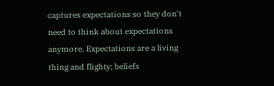captures expectations so they don't need to think about expectations anymore. Expectations are a living thing and flighty; beliefs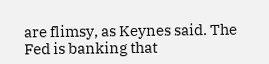are flimsy, as Keynes said. The Fed is banking that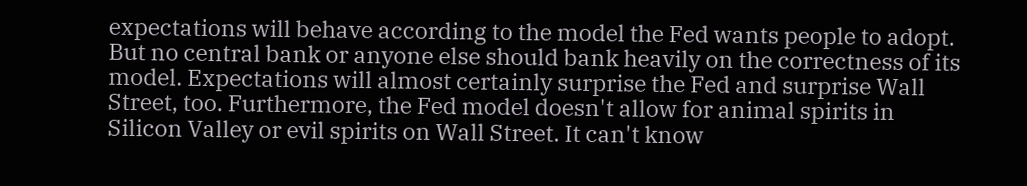expectations will behave according to the model the Fed wants people to adopt. But no central bank or anyone else should bank heavily on the correctness of its model. Expectations will almost certainly surprise the Fed and surprise Wall Street, too. Furthermore, the Fed model doesn't allow for animal spirits in Silicon Valley or evil spirits on Wall Street. It can't know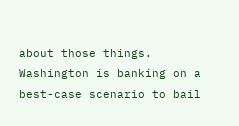about those things. Washington is banking on a best-case scenario to bail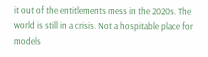it out of the entitlements mess in the 2020s. The world is still in a crisis. Not a hospitable place for models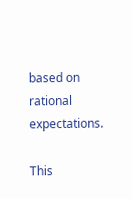based on rational expectations.

This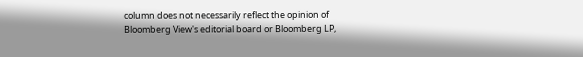column does not necessarily reflect the opinion of Bloomberg View's editorial board or Bloomberg LP,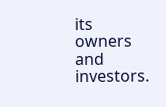its owners and investors.